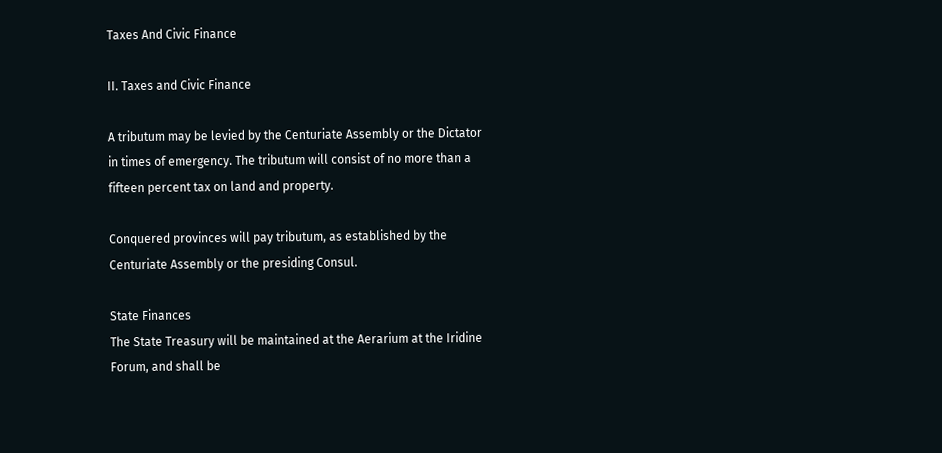Taxes And Civic Finance

II. Taxes and Civic Finance

A tributum may be levied by the Centuriate Assembly or the Dictator
in times of emergency. The tributum will consist of no more than a
fifteen percent tax on land and property.

Conquered provinces will pay tributum, as established by the
Centuriate Assembly or the presiding Consul.

State Finances
The State Treasury will be maintained at the Aerarium at the Iridine
Forum, and shall be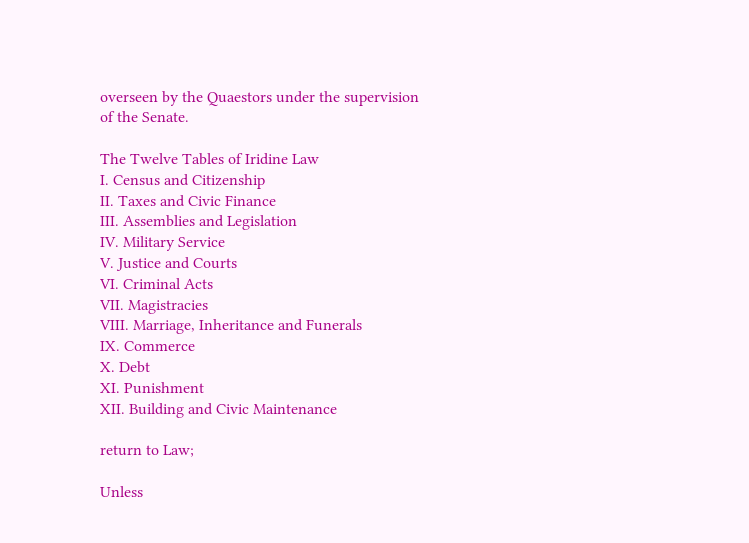overseen by the Quaestors under the supervision
of the Senate.

The Twelve Tables of Iridine Law
I. Census and Citizenship
II. Taxes and Civic Finance
III. Assemblies and Legislation
IV. Military Service
V. Justice and Courts
VI. Criminal Acts
VII. Magistracies
VIII. Marriage, Inheritance and Funerals
IX. Commerce
X. Debt
XI. Punishment
XII. Building and Civic Maintenance

return to Law;

Unless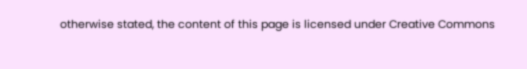otherwise stated, the content of this page is licensed under Creative Commons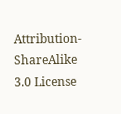Attribution-ShareAlike 3.0 License